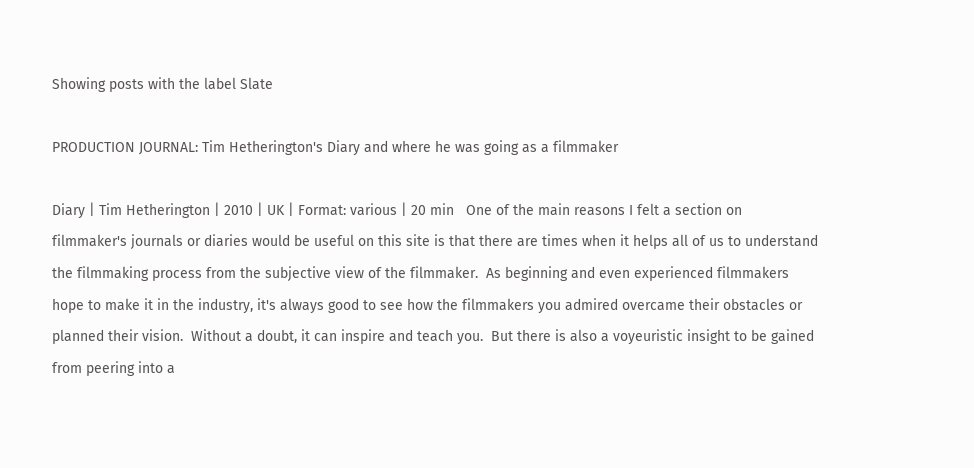Showing posts with the label Slate

PRODUCTION JOURNAL: Tim Hetherington's Diary and where he was going as a filmmaker

Diary | Tim Hetherington | 2010 | UK | Format: various | 20 min   One of the main reasons I felt a section on filmmaker's journals or diaries would be useful on this site is that there are times when it helps all of us to understand the filmmaking process from the subjective view of the filmmaker.  As beginning and even experienced filmmakers hope to make it in the industry, it's always good to see how the filmmakers you admired overcame their obstacles or planned their vision.  Without a doubt, it can inspire and teach you.  But there is also a voyeuristic insight to be gained from peering into a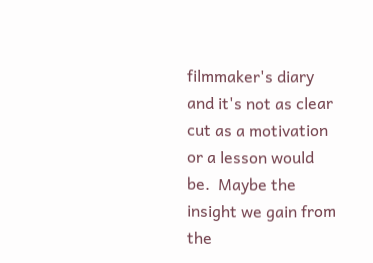filmmaker's diary and it's not as clear cut as a motivation or a lesson would be.  Maybe the insight we gain from the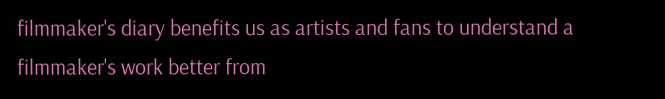filmmaker's diary benefits us as artists and fans to understand a filmmaker's work better from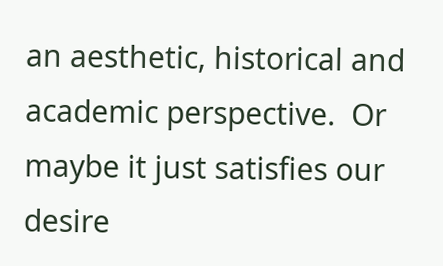an aesthetic, historical and academic perspective.  Or maybe it just satisfies our desire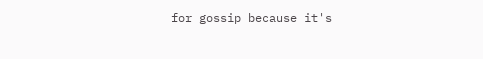for gossip because it's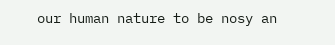our human nature to be nosy an